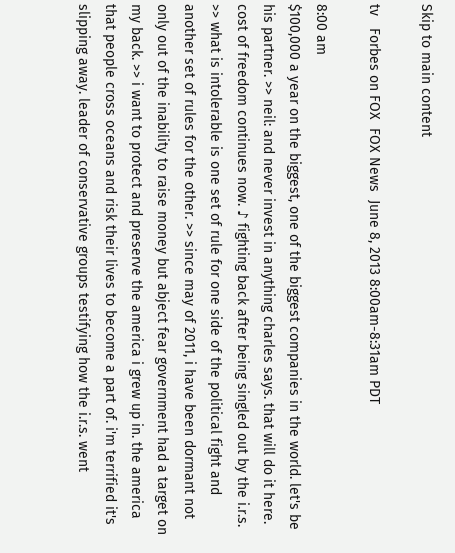Skip to main content

tv   Forbes on FOX  FOX News  June 8, 2013 8:00am-8:31am PDT

8:00 am
$100,000 a year on the biggest, one of the biggest companies in the world. let's be his partner. >> neil: and never invest in anything charles says. that will do it here. cost of freedom continues now. ♪ fighting back after being singled out by the i.r.s. >> what is intolerable is one set of rule for one side of the political fight and another set of rules for the other. >> since may of 2011, i have been dormant not only out of the inability to raise money but abject fear government had a target on my back. >> i want to protect and preserve the america i grew up in. the america that people cross oceans and risk their lives to become a part of. i'm terrified it's slipping away. leader of conservative groups testifying how the i.r.s. went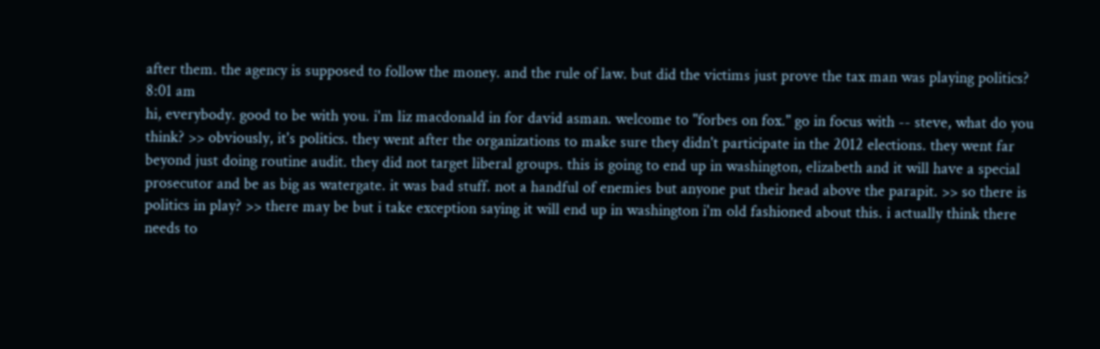after them. the agency is supposed to follow the money. and the rule of law. but did the victims just prove the tax man was playing politics?
8:01 am
hi, everybody. good to be with you. i'm liz macdonald in for david asman. welcome to "forbes on fox." go in focus with -- steve, what do you think? >> obviously, it's politics. they went after the organizations to make sure they didn't participate in the 2012 elections. they went far beyond just doing routine audit. they did not target liberal groups. this is going to end up in washington, elizabeth and it will have a special prosecutor and be as big as watergate. it was bad stuff. not a handful of enemies but anyone put their head above the parapit. >> so there is politics in play? >> there may be but i take exception saying it will end up in washington i'm old fashioned about this. i actually think there needs to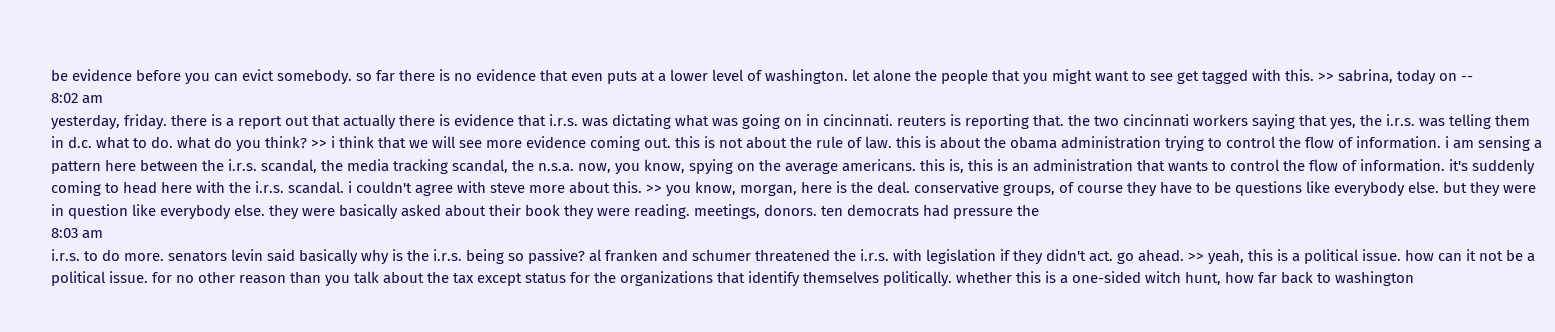be evidence before you can evict somebody. so far there is no evidence that even puts at a lower level of washington. let alone the people that you might want to see get tagged with this. >> sabrina, today on --
8:02 am
yesterday, friday. there is a report out that actually there is evidence that i.r.s. was dictating what was going on in cincinnati. reuters is reporting that. the two cincinnati workers saying that yes, the i.r.s. was telling them in d.c. what to do. what do you think? >> i think that we will see more evidence coming out. this is not about the rule of law. this is about the obama administration trying to control the flow of information. i am sensing a pattern here between the i.r.s. scandal, the media tracking scandal, the n.s.a. now, you know, spying on the average americans. this is, this is an administration that wants to control the flow of information. it's suddenly coming to head here with the i.r.s. scandal. i couldn't agree with steve more about this. >> you know, morgan, here is the deal. conservative groups, of course they have to be questions like everybody else. but they were in question like everybody else. they were basically asked about their book they were reading. meetings, donors. ten democrats had pressure the
8:03 am
i.r.s. to do more. senators levin said basically why is the i.r.s. being so passive? al franken and schumer threatened the i.r.s. with legislation if they didn't act. go ahead. >> yeah, this is a political issue. how can it not be a political issue. for no other reason than you talk about the tax except status for the organizations that identify themselves politically. whether this is a one-sided witch hunt, how far back to washington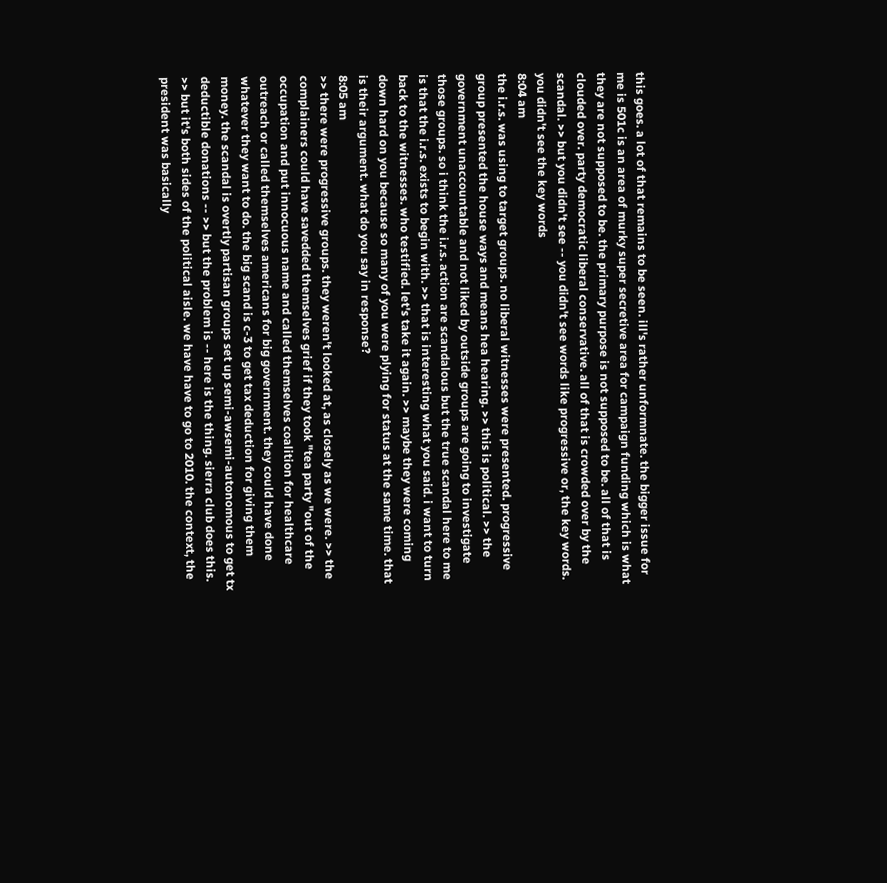this goes. a lot of that remains to be seen. ill's rather unformnate. the bigger issue for me is 501c is an area of murky super secretive area for campaign funding which is what they are not supposed to be. the primary purpose is not supposed to be. all of that is clouded over. party democratic liberal conservative. all of that is crowded over by the scandal. >> but you didn't see -- you didn't see words like progressive or, the key words. you didn't see the key words
8:04 am
the i.r.s. was using to target groups. no liberal witnesses were presented. progressive group presented the house ways and means hea hearing. >> this is political. >> the government unaccountable and not liked by outside groups are going to investigate those groups. so i think the i.r.s. action are scandalous but the true scandal here to me is that the i.r.s. exists to begin with. >> that is interesting what you said. i want to turn back to the witnesses. who testified. let's take it again. >> maybe they were coming down hard on you because so many of you were plying for status at the same time. that is their argument. what do you say in response?
8:05 am
>> there were progressive groups. they weren't looked at, as closely as we were. >> the complainers could have savedded themselves grief if they took "tea party "out of the occupation and put innocuous name and called themselves coalition for healthcare outreach or called themselves americans for big government. they could have done whatever they want to do. the big scand is c-3 to get tax deduction for giving them money. the scandal is overtly partisan groups set up semi-awsemi-autonomous to get tx deductible donations -- >> but the problem is -- here is the thing. sierra club does this. >> but it's both sides of the political aisle. we have have to go to 2010. the context, the president was basically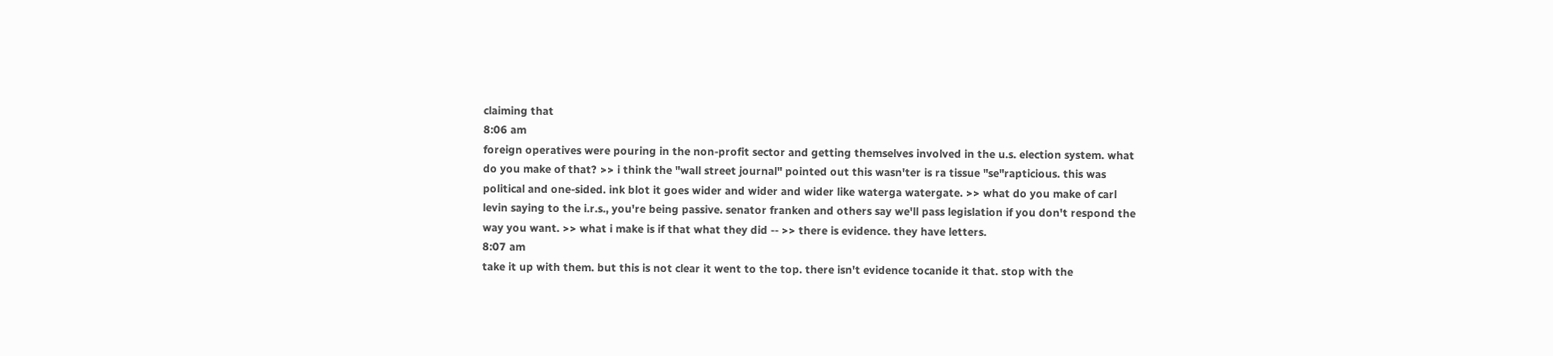claiming that
8:06 am
foreign operatives were pouring in the non-profit sector and getting themselves involved in the u.s. election system. what do you make of that? >> i think the "wall street journal" pointed out this wasn'ter is ra tissue "se"rapticious. this was political and one-sided. ink blot it goes wider and wider and wider like waterga watergate. >> what do you make of carl levin saying to the i.r.s., you're being passive. senator franken and others say we'll pass legislation if you don't respond the way you want. >> what i make is if that what they did -- >> there is evidence. they have letters.
8:07 am
take it up with them. but this is not clear it went to the top. there isn't evidence tocanide it that. stop with the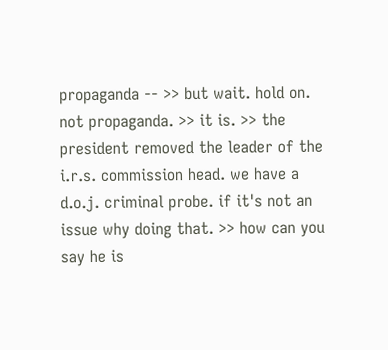propaganda -- >> but wait. hold on. not propaganda. >> it is. >> the president removed the leader of the i.r.s. commission head. we have a d.o.j. criminal probe. if it's not an issue why doing that. >> how can you say he is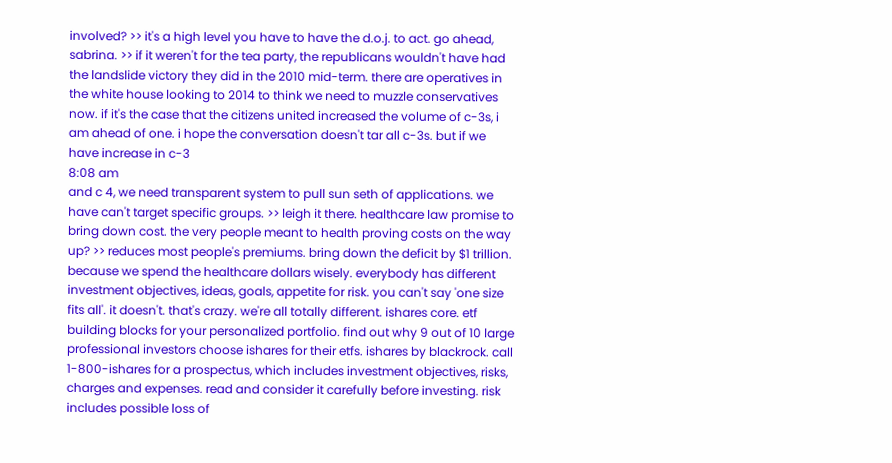involved? >> it's a high level you have to have the d.o.j. to act. go ahead, sabrina. >> if it weren't for the tea party, the republicans wouldn't have had the landslide victory they did in the 2010 mid-term. there are operatives in the white house looking to 2014 to think we need to muzzle conservatives now. if it's the case that the citizens united increased the volume of c-3s, i am ahead of one. i hope the conversation doesn't tar all c-3s. but if we have increase in c-3
8:08 am
and c 4, we need transparent system to pull sun seth of applications. we have can't target specific groups. >> leigh it there. healthcare law promise to bring down cost. the very people meant to health proving costs on the way up? >> reduces most people's premiums. bring down the deficit by $1 trillion. because we spend the healthcare dollars wisely. everybody has different investment objectives, ideas, goals, appetite for risk. you can't say 'one size fits all'. it doesn't. that's crazy. we're all totally different. ishares core. etf building blocks for your personalized portfolio. find out why 9 out of 10 large professional investors choose ishares for their etfs. ishares by blackrock. call 1-800-ishares for a prospectus, which includes investment objectives, risks, charges and expenses. read and consider it carefully before investing. risk includes possible loss of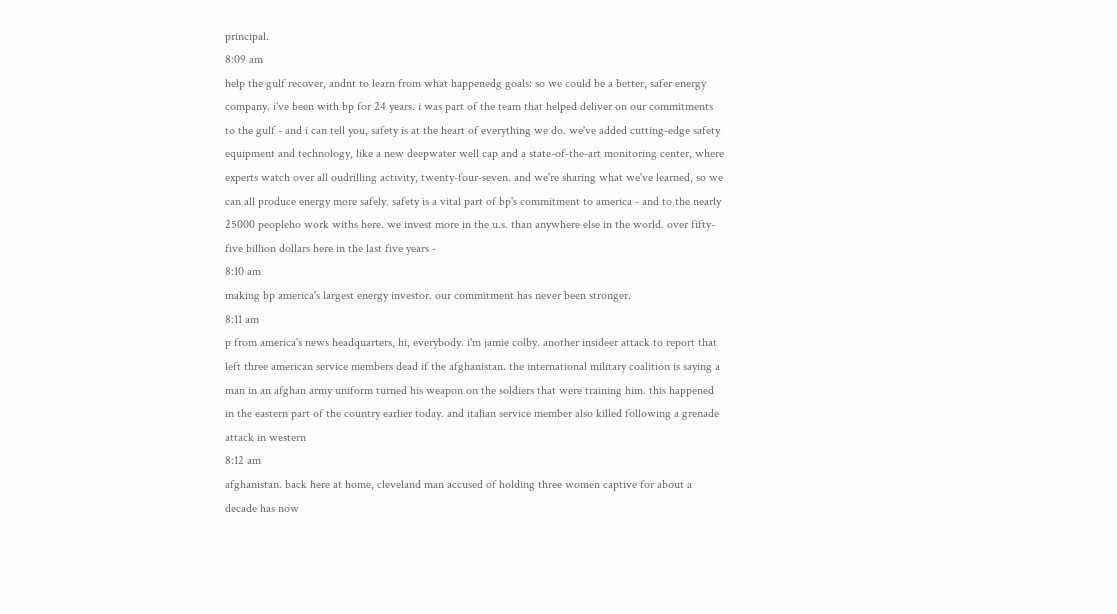principal.
8:09 am
help the gulf recover, andnt to learn from what happenedg goals: so we could be a better, safer energy company. i've been with bp for 24 years. i was part of the team that helped deliver on our commitments to the gulf - and i can tell you, safety is at the heart of everything we do. we've added cutting-edge safety equipment and technology, like a new deepwater well cap and a state-of-the-art monitoring center, where experts watch over all oudrilling activity, twenty-four-seven. and we're sharing what we've learned, so we can all produce energy more safely. safety is a vital part of bp's commitment to america - and to the nearly 25000 peopleho work withs here. we invest more in the u.s. than anywhere else in the world. over fifty-five billion dollars here in the last five years -
8:10 am
making bp america's largest energy investor. our commitment has never been stronger.
8:11 am
p from america's news headquarters, hi, everybody. i'm jamie colby. another insideer attack to report that left three american service members dead if the afghanistan. the international military coalition is saying a man in an afghan army uniform turned his weapon on the soldiers that were training him. this happened in the eastern part of the country earlier today. and italian service member also killed following a grenade attack in western
8:12 am
afghanistan. back here at home, cleveland man accused of holding three women captive for about a decade has now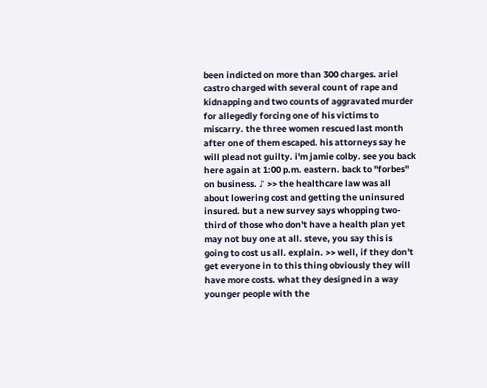been indicted on more than 300 charges. ariel castro charged with several count of rape and kidnapping and two counts of aggravated murder for allegedly forcing one of his victims to miscarry. the three women rescued last month after one of them escaped. his attorneys say he will plead not guilty. i'm jamie colby. see you back here again at 1:00 p.m. eastern. back to "forbes" on business. ♪ >> the healthcare law was all about lowering cost and getting the uninsured insured. but a new survey says whopping two-third of those who don't have a health plan yet may not buy one at all. steve, you say this is going to cost us all. explain. >> well, if they don't get everyone in to this thing obviously they will have more costs. what they designed in a way younger people with the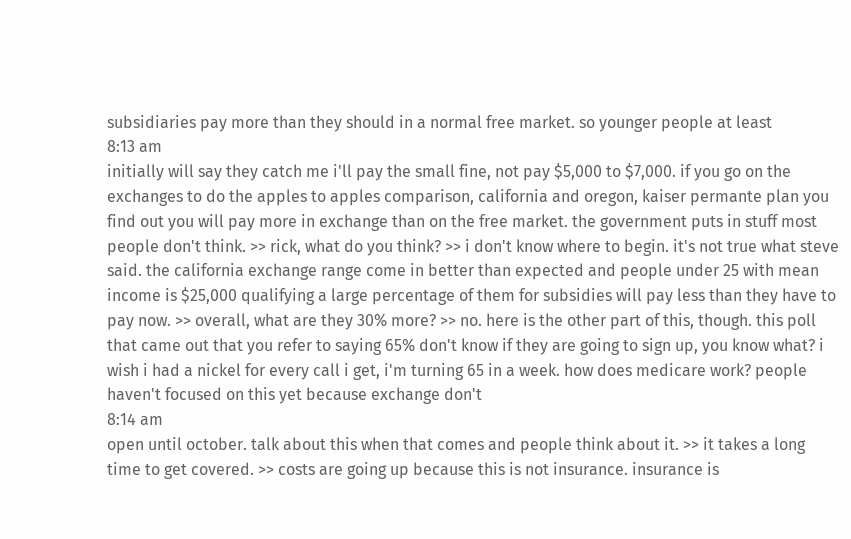subsidiaries pay more than they should in a normal free market. so younger people at least
8:13 am
initially will say they catch me i'll pay the small fine, not pay $5,000 to $7,000. if you go on the exchanges to do the apples to apples comparison, california and oregon, kaiser permante plan you find out you will pay more in exchange than on the free market. the government puts in stuff most people don't think. >> rick, what do you think? >> i don't know where to begin. it's not true what steve said. the california exchange range come in better than expected and people under 25 with mean income is $25,000 qualifying a large percentage of them for subsidies will pay less than they have to pay now. >> overall, what are they 30% more? >> no. here is the other part of this, though. this poll that came out that you refer to saying 65% don't know if they are going to sign up, you know what? i wish i had a nickel for every call i get, i'm turning 65 in a week. how does medicare work? people haven't focused on this yet because exchange don't
8:14 am
open until october. talk about this when that comes and people think about it. >> it takes a long time to get covered. >> costs are going up because this is not insurance. insurance is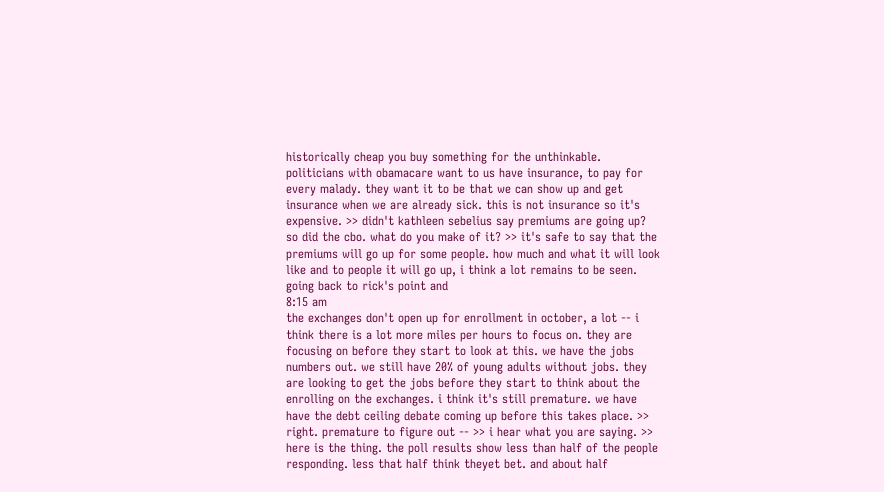historically cheap you buy something for the unthinkable. politicians with obamacare want to us have insurance, to pay for every malady. they want it to be that we can show up and get insurance when we are already sick. this is not insurance so it's expensive. >> didn't kathleen sebelius say premiums are going up? so did the cbo. what do you make of it? >> it's safe to say that the premiums will go up for some people. how much and what it will look like and to people it will go up, i think a lot remains to be seen. going back to rick's point and
8:15 am
the exchanges don't open up for enrollment in october, a lot -- i think there is a lot more miles per hours to focus on. they are focusing on before they start to look at this. we have the jobs numbers out. we still have 20% of young adults without jobs. they are looking to get the jobs before they start to think about the enrolling on the exchanges. i think it's still premature. we have have the debt ceiling debate coming up before this takes place. >> right. premature to figure out -- >> i hear what you are saying. >> here is the thing. the poll results show less than half of the people responding. less that half think theyet bet. and about half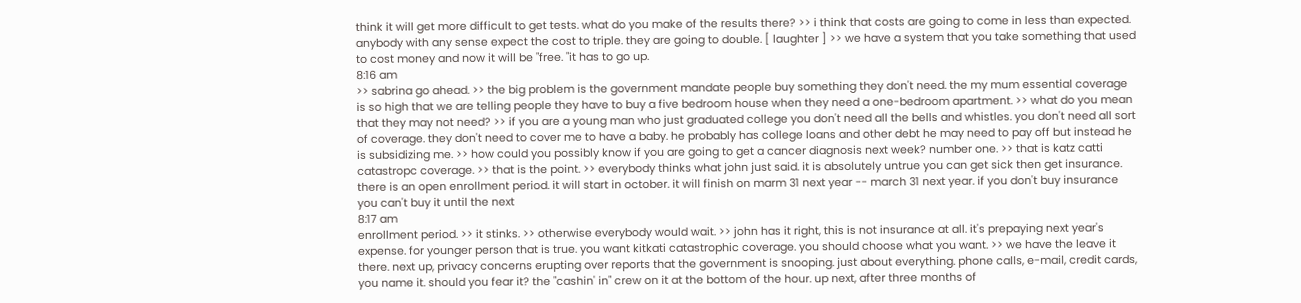think it will get more difficult to get tests. what do you make of the results there? >> i think that costs are going to come in less than expected. anybody with any sense expect the cost to triple. they are going to double. [ laughter ] >> we have a system that you take something that used to cost money and now it will be "free. "it has to go up.
8:16 am
>> sabrina go ahead. >> the big problem is the government mandate people buy something they don't need. the my mum essential coverage is so high that we are telling people they have to buy a five bedroom house when they need a one-bedroom apartment. >> what do you mean that they may not need? >> if you are a young man who just graduated college you don't need all the bells and whistles. you don't need all sort of coverage. they don't need to cover me to have a baby. he probably has college loans and other debt he may need to pay off but instead he is subsidizing me. >> how could you possibly know if you are going to get a cancer diagnosis next week? number one. >> that is katz catti catastropc coverage. >> that is the point. >> everybody thinks what john just said. it is absolutely untrue you can get sick then get insurance. there is an open enrollment period. it will start in october. it will finish on marm 31 next year -- march 31 next year. if you don't buy insurance you can't buy it until the next
8:17 am
enrollment period. >> it stinks. >> otherwise everybody would wait. >> john has it right, this is not insurance at all. it's prepaying next year's expense. for younger person that is true. you want kitkati catastrophic coverage. you should choose what you want. >> we have the leave it there. next up, privacy concerns erupting over reports that the government is snooping. just about everything. phone calls, e-mail, credit cards, you name it. should you fear it? the "cashin' in" crew on it at the bottom of the hour. up next, after three months of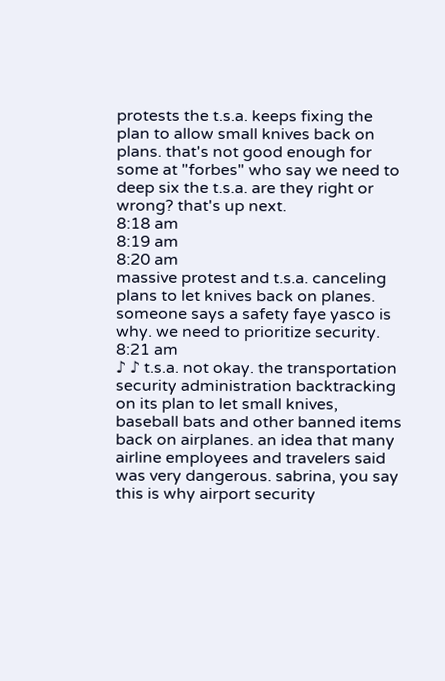protests the t.s.a. keeps fixing the plan to allow small knives back on plans. that's not good enough for some at "forbes" who say we need to deep six the t.s.a. are they right or wrong? that's up next.
8:18 am
8:19 am
8:20 am
massive protest and t.s.a. canceling plans to let knives back on planes. someone says a safety faye yasco is why. we need to prioritize security.
8:21 am
♪ ♪ t.s.a. not okay. the transportation security administration backtracking on its plan to let small knives, baseball bats and other banned items back on airplanes. an idea that many airline employees and travelers said was very dangerous. sabrina, you say this is why airport security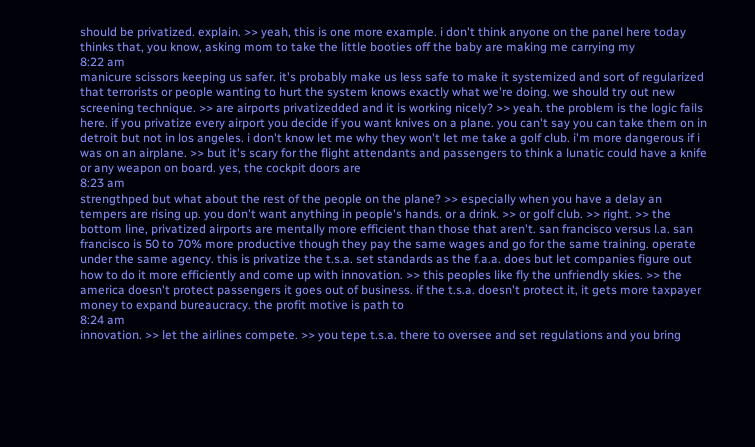should be privatized. explain. >> yeah, this is one more example. i don't think anyone on the panel here today thinks that, you know, asking mom to take the little booties off the baby are making me carrying my
8:22 am
manicure scissors keeping us safer. it's probably make us less safe to make it systemized and sort of regularized that terrorists or people wanting to hurt the system knows exactly what we're doing. we should try out new screening technique. >> are airports privatizedded and it is working nicely? >> yeah. the problem is the logic fails here. if you privatize every airport you decide if you want knives on a plane. you can't say you can take them on in detroit but not in los angeles. i don't know let me why they won't let me take a golf club. i'm more dangerous if i was on an airplane. >> but it's scary for the flight attendants and passengers to think a lunatic could have a knife or any weapon on board. yes, the cockpit doors are
8:23 am
strengthped but what about the rest of the people on the plane? >> especially when you have a delay an tempers are rising up. you don't want anything in people's hands. or a drink. >> or golf club. >> right. >> the bottom line, privatized airports are mentally more efficient than those that aren't. san francisco versus l.a. san francisco is 50 to 70% more productive though they pay the same wages and go for the same training. operate under the same agency. this is privatize the t.s.a. set standards as the f.a.a. does but let companies figure out how to do it more efficiently and come up with innovation. >> this peoples like fly the unfriendly skies. >> the america doesn't protect passengers it goes out of business. if the t.s.a. doesn't protect it, it gets more taxpayer money to expand bureaucracy. the profit motive is path to
8:24 am
innovation. >> let the airlines compete. >> you tepe t.s.a. there to oversee and set regulations and you bring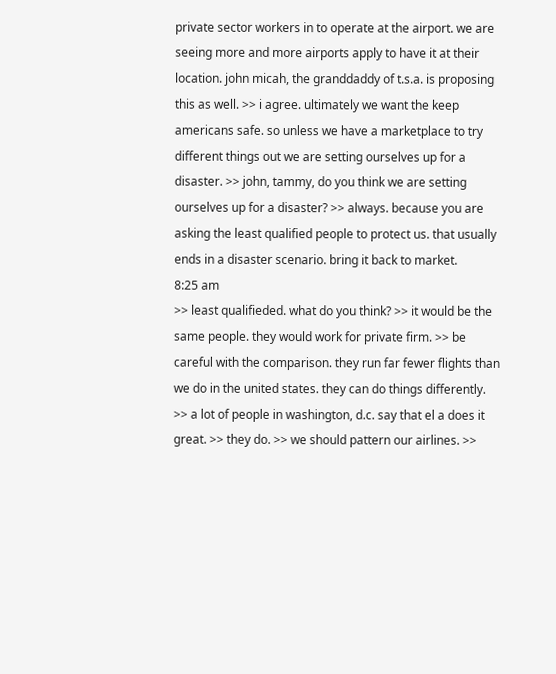private sector workers in to operate at the airport. we are seeing more and more airports apply to have it at their location. john micah, the granddaddy of t.s.a. is proposing this as well. >> i agree. ultimately we want the keep americans safe. so unless we have a marketplace to try different things out we are setting ourselves up for a disaster. >> john, tammy, do you think we are setting ourselves up for a disaster? >> always. because you are asking the least qualified people to protect us. that usually ends in a disaster scenario. bring it back to market.
8:25 am
>> least qualifieded. what do you think? >> it would be the same people. they would work for private firm. >> be careful with the comparison. they run far fewer flights than we do in the united states. they can do things differently. >> a lot of people in washington, d.c. say that el a does it great. >> they do. >> we should pattern our airlines. >>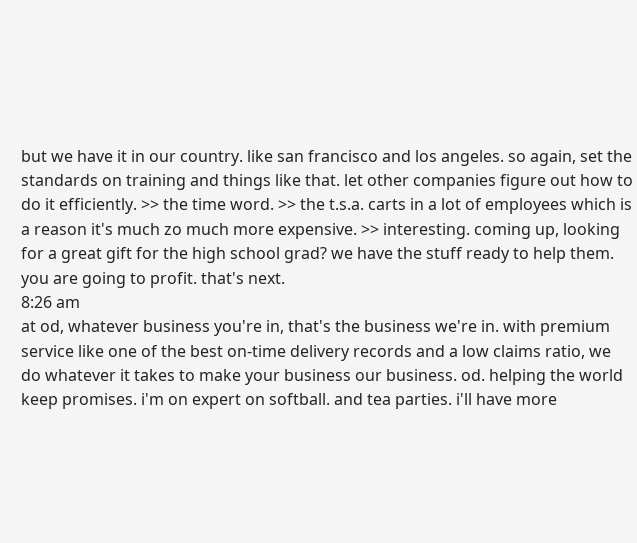but we have it in our country. like san francisco and los angeles. so again, set the standards on training and things like that. let other companies figure out how to do it efficiently. >> the time word. >> the t.s.a. carts in a lot of employees which is a reason it's much zo much more expensive. >> interesting. coming up, looking for a great gift for the high school grad? we have the stuff ready to help them. you are going to profit. that's next.
8:26 am
at od, whatever business you're in, that's the business we're in. with premium service like one of the best on-time delivery records and a low claims ratio, we do whatever it takes to make your business our business. od. helping the world keep promises. i'm on expert on softball. and tea parties. i'll have more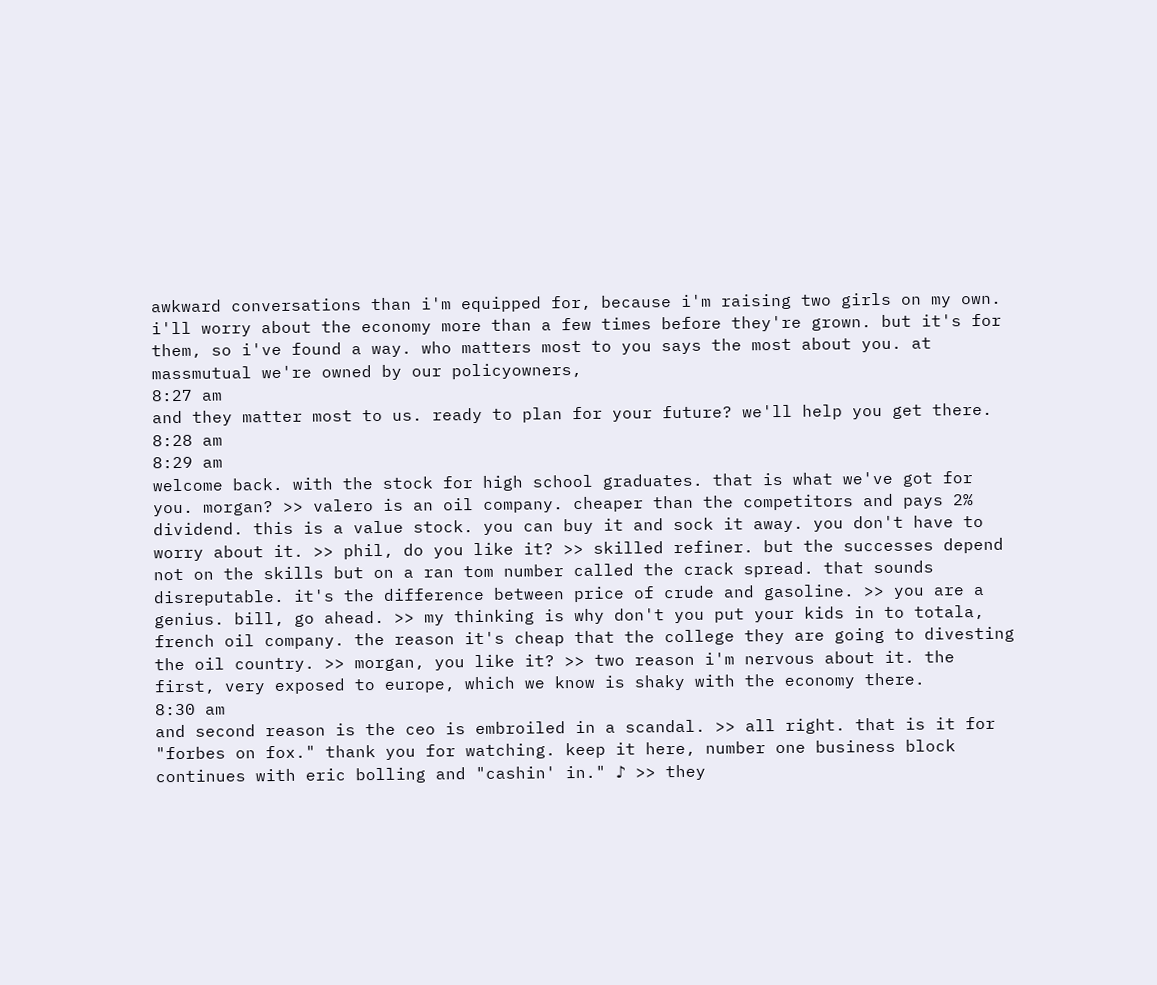awkward conversations than i'm equipped for, because i'm raising two girls on my own. i'll worry about the economy more than a few times before they're grown. but it's for them, so i've found a way. who matters most to you says the most about you. at massmutual we're owned by our policyowners,
8:27 am
and they matter most to us. ready to plan for your future? we'll help you get there.
8:28 am
8:29 am
welcome back. with the stock for high school graduates. that is what we've got for you. morgan? >> valero is an oil company. cheaper than the competitors and pays 2% dividend. this is a value stock. you can buy it and sock it away. you don't have to worry about it. >> phil, do you like it? >> skilled refiner. but the successes depend not on the skills but on a ran tom number called the crack spread. that sounds disreputable. it's the difference between price of crude and gasoline. >> you are a genius. bill, go ahead. >> my thinking is why don't you put your kids in to totala, french oil company. the reason it's cheap that the college they are going to divesting the oil country. >> morgan, you like it? >> two reason i'm nervous about it. the first, very exposed to europe, which we know is shaky with the economy there.
8:30 am
and second reason is the ceo is embroiled in a scandal. >> all right. that is it for "forbes on fox." thank you for watching. keep it here, number one business block continues with eric bolling and "cashin' in." ♪ >> they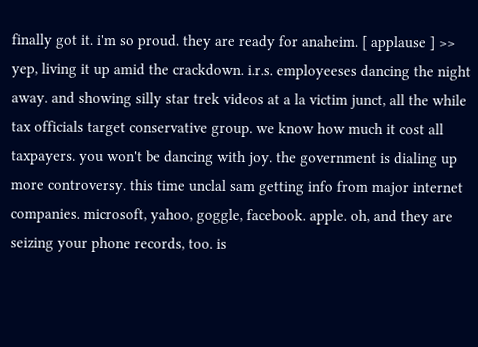finally got it. i'm so proud. they are ready for anaheim. [ applause ] >> yep, living it up amid the crackdown. i.r.s. employeeses dancing the night away. and showing silly star trek videos at a la victim junct, all the while tax officials target conservative group. we know how much it cost all taxpayers. you won't be dancing with joy. the government is dialing up more controversy. this time unclal sam getting info from major internet companies. microsoft, yahoo, goggle, facebook. apple. oh, and they are seizing your phone records, too. is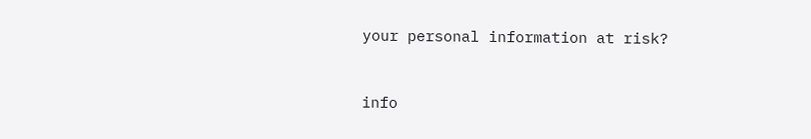your personal information at risk?


info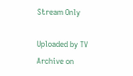Stream Only

Uploaded by TV Archive on